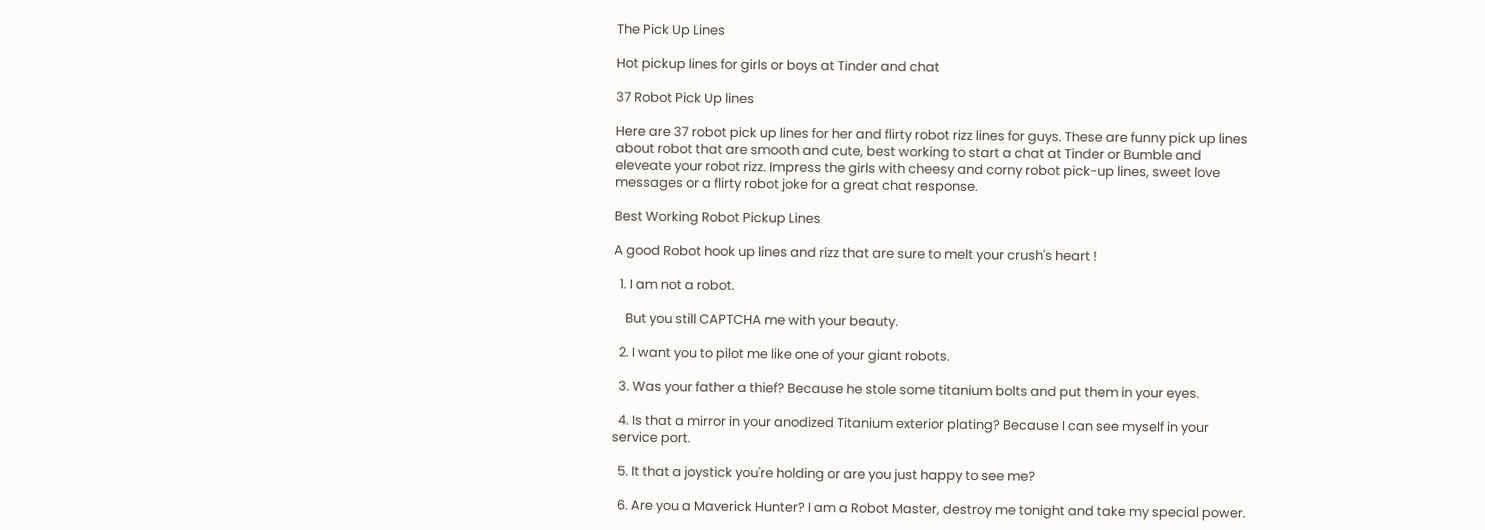The Pick Up Lines

Hot pickup lines for girls or boys at Tinder and chat

37 Robot Pick Up lines

Here are 37 robot pick up lines for her and flirty robot rizz lines for guys. These are funny pick up lines about robot that are smooth and cute, best working to start a chat at Tinder or Bumble and eleveate your robot rizz. Impress the girls with cheesy and corny robot pick-up lines, sweet love messages or a flirty robot joke for a great chat response.

Best Working Robot Pickup Lines

A good Robot hook up lines and rizz that are sure to melt your crush's heart !

  1. I am not a robot.

    But you still CAPTCHA me with your beauty.

  2. I want you to pilot me like one of your giant robots.

  3. Was your father a thief? Because he stole some titanium bolts and put them in your eyes.

  4. Is that a mirror in your anodized Titanium exterior plating? Because I can see myself in your service port.

  5. It that a joystick you're holding or are you just happy to see me?

  6. Are you a Maverick Hunter? I am a Robot Master, destroy me tonight and take my special power.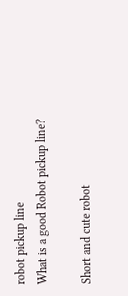robot pickup line
What is a good Robot pickup line?

Short and cute robot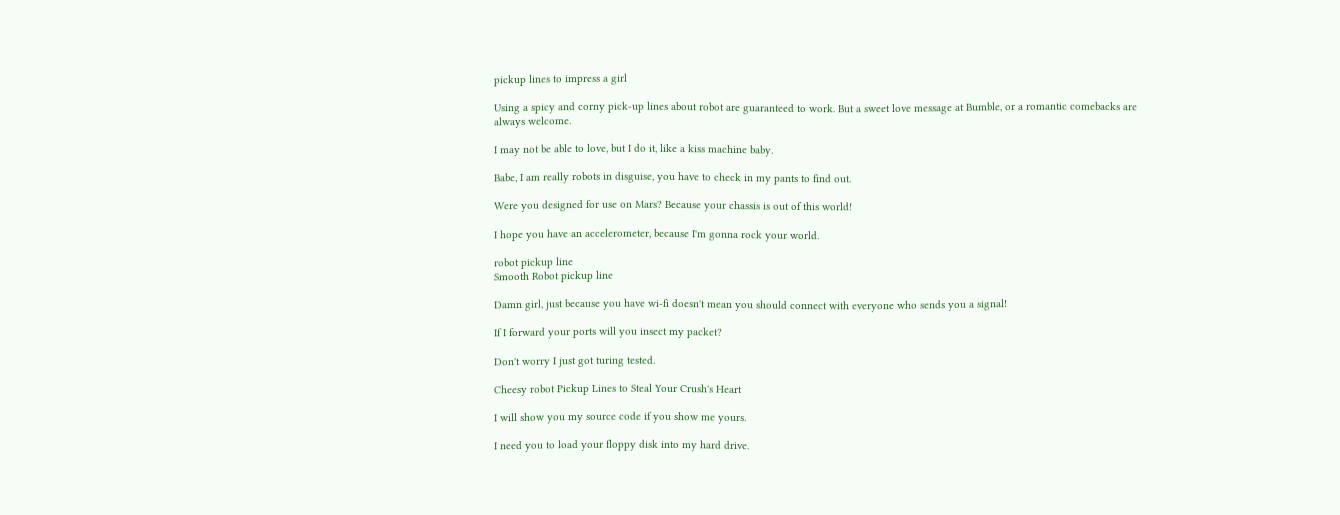pickup lines to impress a girl

Using a spicy and corny pick-up lines about robot are guaranteed to work. But a sweet love message at Bumble, or a romantic comebacks are always welcome.

I may not be able to love, but I do it, like a kiss machine baby.

Babe, I am really robots in disguise, you have to check in my pants to find out.

Were you designed for use on Mars? Because your chassis is out of this world!

I hope you have an accelerometer, because I'm gonna rock your world.

robot pickup line
Smooth Robot pickup line

Damn girl, just because you have wi-fi doesn't mean you should connect with everyone who sends you a signal!

If I forward your ports will you insect my packet?

Don't worry I just got turing tested.

Cheesy robot Pickup Lines to Steal Your Crush's Heart

I will show you my source code if you show me yours.

I need you to load your floppy disk into my hard drive.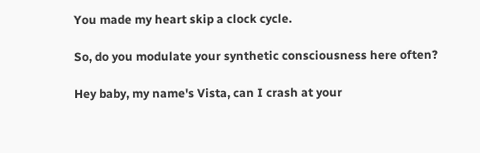You made my heart skip a clock cycle.

So, do you modulate your synthetic consciousness here often?

Hey baby, my name's Vista, can I crash at your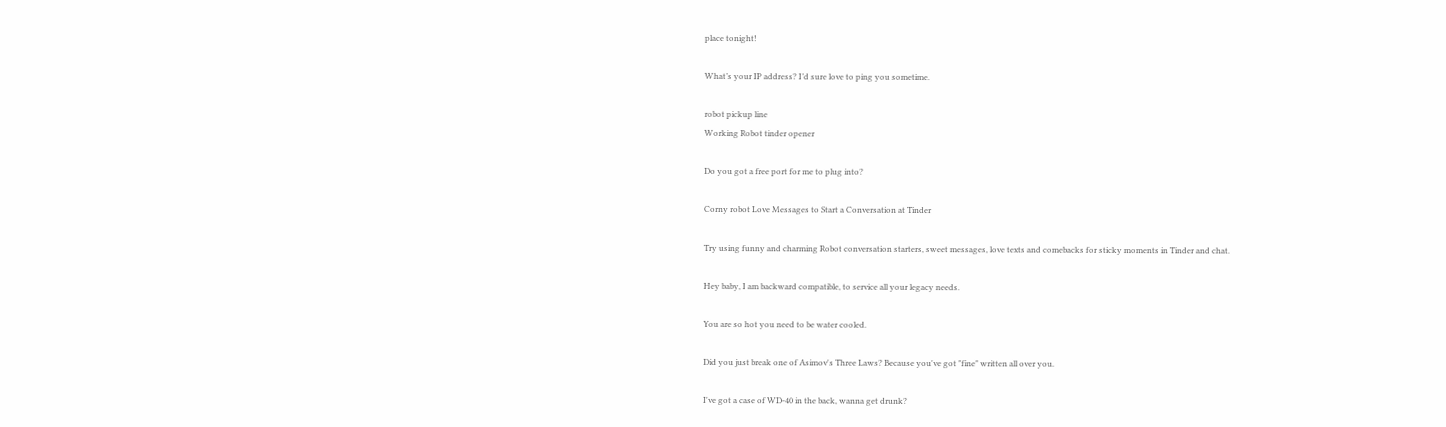place tonight!

What’s your IP address? I’d sure love to ping you sometime.

robot pickup line
Working Robot tinder opener

Do you got a free port for me to plug into?

Corny robot Love Messages to Start a Conversation at Tinder

Try using funny and charming Robot conversation starters, sweet messages, love texts and comebacks for sticky moments in Tinder and chat.

Hey baby, I am backward compatible, to service all your legacy needs.

You are so hot you need to be water cooled.

Did you just break one of Asimov's Three Laws? Because you've got "fine" written all over you.

I've got a case of WD-40 in the back, wanna get drunk?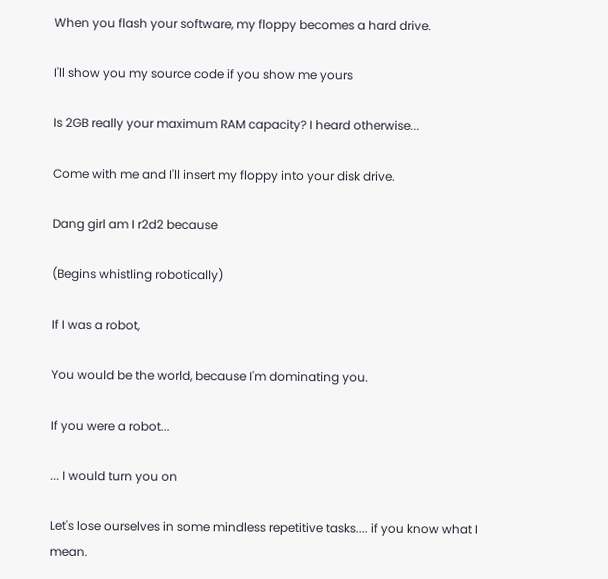When you flash your software, my floppy becomes a hard drive.

I'll show you my source code if you show me yours

Is 2GB really your maximum RAM capacity? I heard otherwise...

Come with me and I'll insert my floppy into your disk drive.

Dang girl am I r2d2 because

(Begins whistling robotically)

If I was a robot,

You would be the world, because I'm dominating you.

If you were a robot...

... I would turn you on

Let's lose ourselves in some mindless repetitive tasks.... if you know what I mean.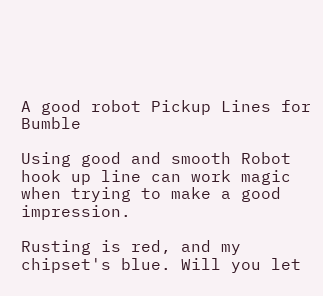A good robot Pickup Lines for Bumble

Using good and smooth Robot hook up line can work magic when trying to make a good impression.

Rusting is red, and my chipset's blue. Will you let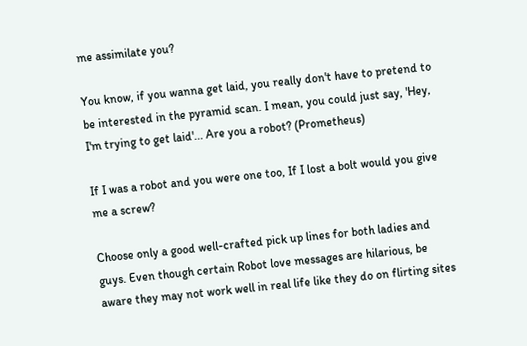me assimilate you?

You know, if you wanna get laid, you really don't have to pretend to be interested in the pyramid scan. I mean, you could just say, 'Hey, I'm trying to get laid'... Are you a robot? (Prometheus)

If I was a robot and you were one too, If I lost a bolt would you give me a screw?

Choose only a good well-crafted pick up lines for both ladies and guys. Even though certain Robot love messages are hilarious, be aware they may not work well in real life like they do on flirting sites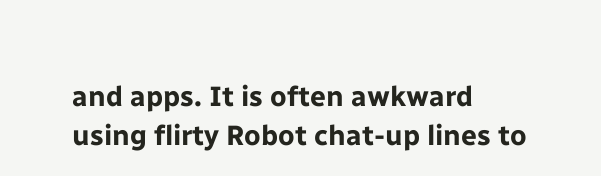and apps. It is often awkward using flirty Robot chat-up lines to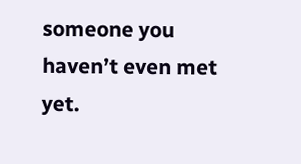someone you haven’t even met yet.